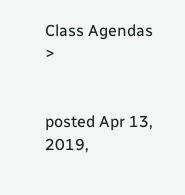Class Agendas >


posted Apr 13, 2019,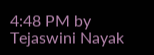4:48 PM by Tejaswini Nayak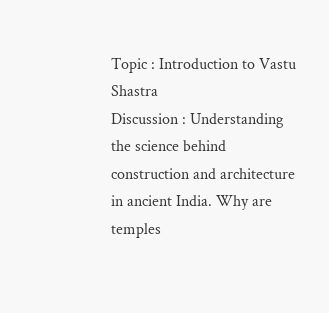Topic : Introduction to Vastu Shastra
Discussion : Understanding the science behind construction and architecture in ancient India. Why are temples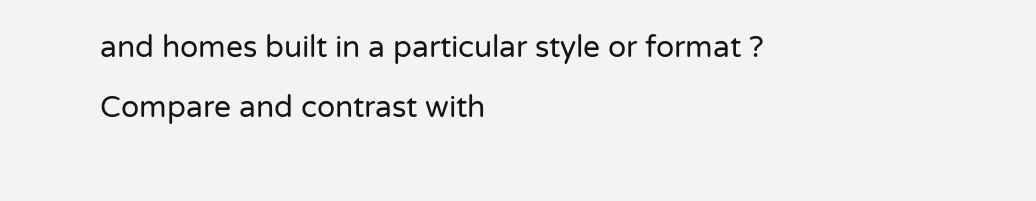and homes built in a particular style or format ?
Compare and contrast with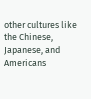other cultures like the Chinese, Japanese, and Americans